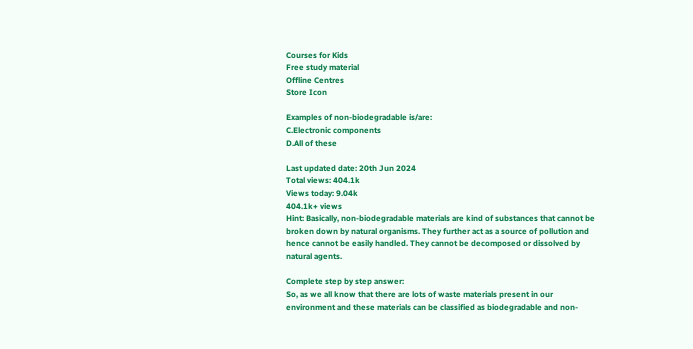Courses for Kids
Free study material
Offline Centres
Store Icon

Examples of non-biodegradable is/are:
C.Electronic components
D.All of these

Last updated date: 20th Jun 2024
Total views: 404.1k
Views today: 9.04k
404.1k+ views
Hint: Basically, non-biodegradable materials are kind of substances that cannot be broken down by natural organisms. They further act as a source of pollution and hence cannot be easily handled. They cannot be decomposed or dissolved by natural agents.

Complete step by step answer:
So, as we all know that there are lots of waste materials present in our environment and these materials can be classified as biodegradable and non-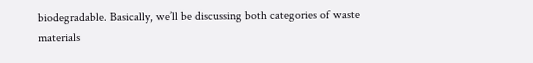biodegradable. Basically, we’ll be discussing both categories of waste materials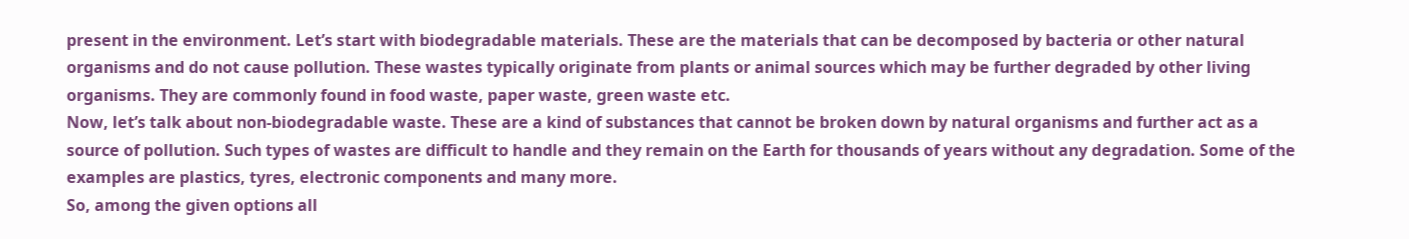present in the environment. Let’s start with biodegradable materials. These are the materials that can be decomposed by bacteria or other natural organisms and do not cause pollution. These wastes typically originate from plants or animal sources which may be further degraded by other living organisms. They are commonly found in food waste, paper waste, green waste etc.
Now, let’s talk about non-biodegradable waste. These are a kind of substances that cannot be broken down by natural organisms and further act as a source of pollution. Such types of wastes are difficult to handle and they remain on the Earth for thousands of years without any degradation. Some of the examples are plastics, tyres, electronic components and many more.
So, among the given options all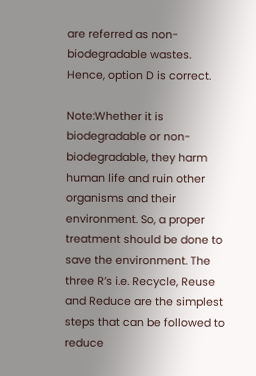are referred as non-biodegradable wastes.
Hence, option D is correct.

Note:Whether it is biodegradable or non-biodegradable, they harm human life and ruin other organisms and their environment. So, a proper treatment should be done to save the environment. The three R’s i.e. Recycle, Reuse and Reduce are the simplest steps that can be followed to reduce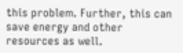this problem. Further, this can save energy and other resources as well.